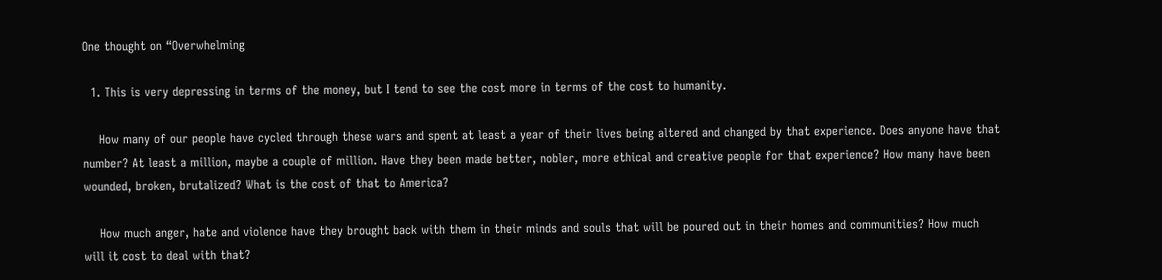One thought on “Overwhelming

  1. This is very depressing in terms of the money, but I tend to see the cost more in terms of the cost to humanity.

    How many of our people have cycled through these wars and spent at least a year of their lives being altered and changed by that experience. Does anyone have that number? At least a million, maybe a couple of million. Have they been made better, nobler, more ethical and creative people for that experience? How many have been wounded, broken, brutalized? What is the cost of that to America?

    How much anger, hate and violence have they brought back with them in their minds and souls that will be poured out in their homes and communities? How much will it cost to deal with that?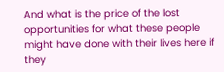And what is the price of the lost opportunities for what these people might have done with their lives here if they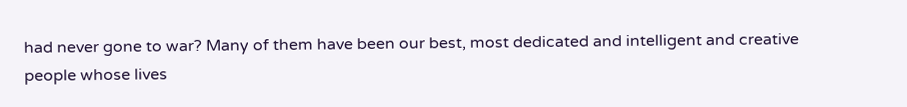had never gone to war? Many of them have been our best, most dedicated and intelligent and creative people whose lives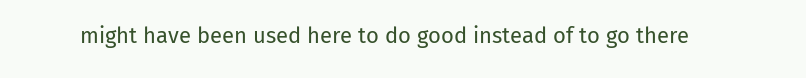might have been used here to do good instead of to go there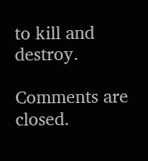to kill and destroy.

Comments are closed.